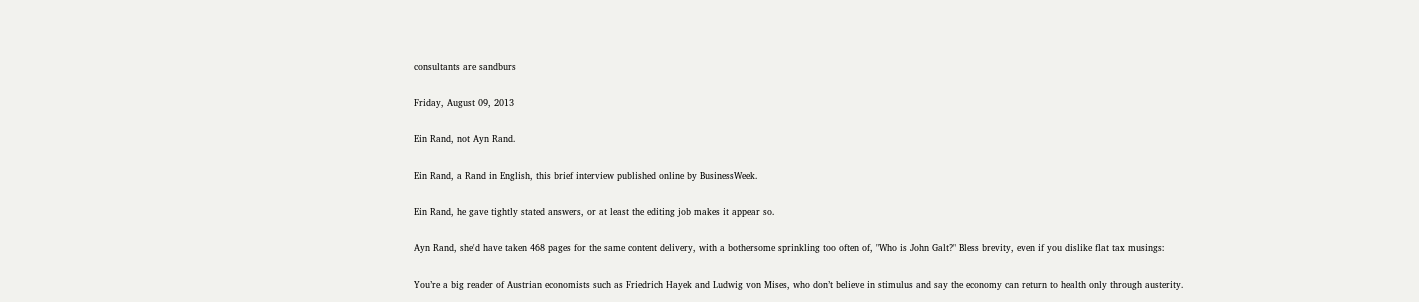consultants are sandburs

Friday, August 09, 2013

Ein Rand, not Ayn Rand.

Ein Rand, a Rand in English, this brief interview published online by BusinessWeek.

Ein Rand, he gave tightly stated answers, or at least the editing job makes it appear so.

Ayn Rand, she'd have taken 468 pages for the same content delivery, with a bothersome sprinkling too often of, "Who is John Galt?" Bless brevity, even if you dislike flat tax musings:

You’re a big reader of Austrian economists such as Friedrich Hayek and Ludwig von Mises, who don’t believe in stimulus and say the economy can return to health only through austerity.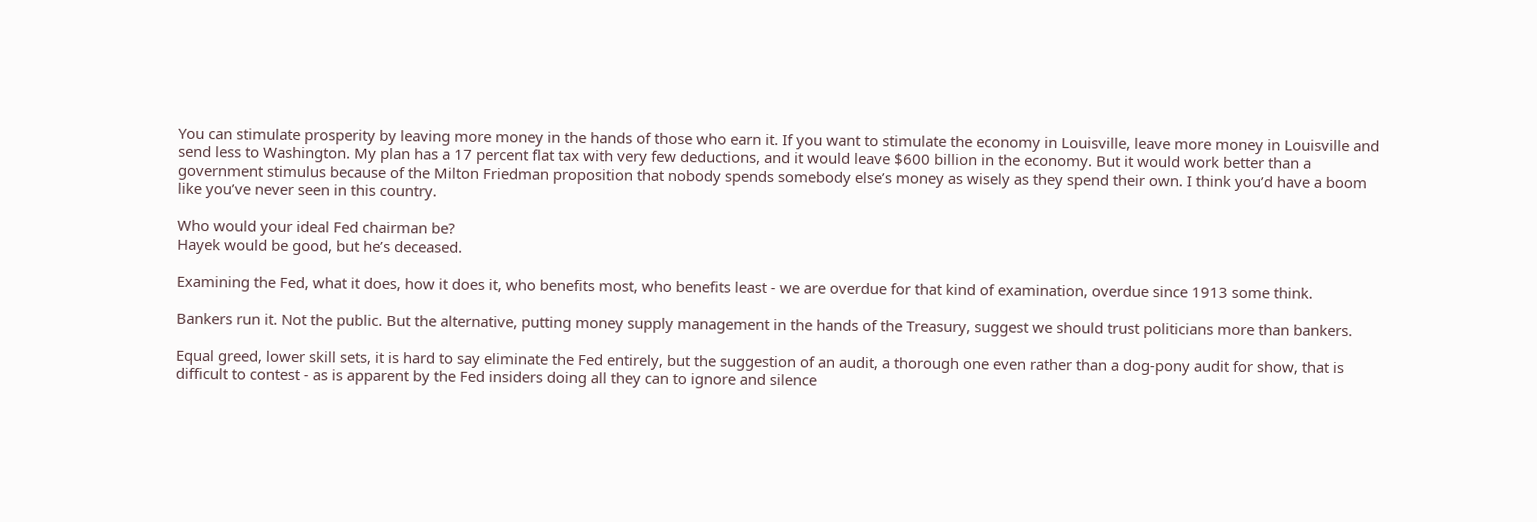You can stimulate prosperity by leaving more money in the hands of those who earn it. If you want to stimulate the economy in Louisville, leave more money in Louisville and send less to Washington. My plan has a 17 percent flat tax with very few deductions, and it would leave $600 billion in the economy. But it would work better than a government stimulus because of the Milton Friedman proposition that nobody spends somebody else’s money as wisely as they spend their own. I think you’d have a boom like you’ve never seen in this country.

Who would your ideal Fed chairman be?
Hayek would be good, but he’s deceased.

Examining the Fed, what it does, how it does it, who benefits most, who benefits least - we are overdue for that kind of examination, overdue since 1913 some think.

Bankers run it. Not the public. But the alternative, putting money supply management in the hands of the Treasury, suggest we should trust politicians more than bankers.

Equal greed, lower skill sets, it is hard to say eliminate the Fed entirely, but the suggestion of an audit, a thorough one even rather than a dog-pony audit for show, that is difficult to contest - as is apparent by the Fed insiders doing all they can to ignore and silence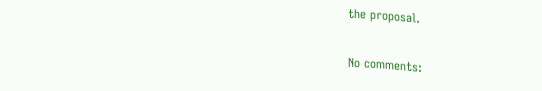the proposal.

No comments: